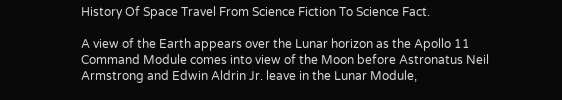History Of Space Travel From Science Fiction To Science Fact.

A view of the Earth appears over the Lunar horizon as the Apollo 11 Command Module comes into view of the Moon before Astronatus Neil Armstrong and Edwin Aldrin Jr. leave in the Lunar Module,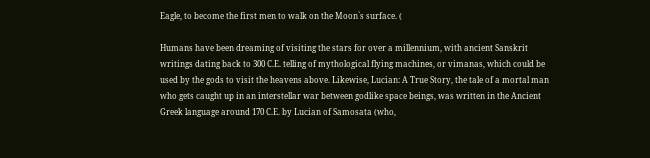Eagle, to become the first men to walk on the Moon`s surface. (

Humans have been dreaming of visiting the stars for over a millennium, with ancient Sanskrit writings dating back to 300 C.E. telling of mythological flying machines, or vimanas, which could be used by the gods to visit the heavens above. Likewise, Lucian: A True Story, the tale of a mortal man who gets caught up in an interstellar war between godlike space beings, was written in the Ancient Greek language around 170 C.E. by Lucian of Samosata (who,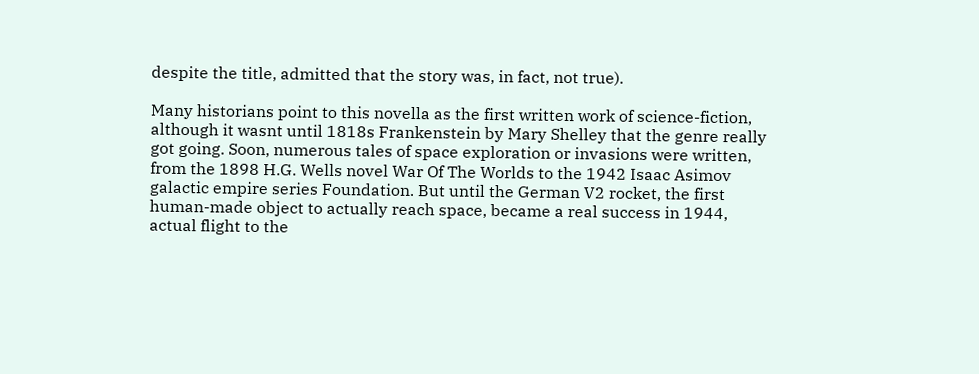despite the title, admitted that the story was, in fact, not true).

Many historians point to this novella as the first written work of science-fiction, although it wasnt until 1818s Frankenstein by Mary Shelley that the genre really got going. Soon, numerous tales of space exploration or invasions were written, from the 1898 H.G. Wells novel War Of The Worlds to the 1942 Isaac Asimov galactic empire series Foundation. But until the German V2 rocket, the first human-made object to actually reach space, became a real success in 1944, actual flight to the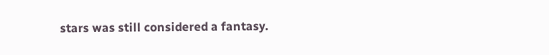stars was still considered a fantasy.